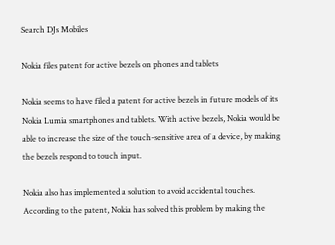Search DJs Mobiles

Nokia files patent for active bezels on phones and tablets

Nokia seems to have filed a patent for active bezels in future models of its Nokia Lumia smartphones and tablets. With active bezels, Nokia would be able to increase the size of the touch-sensitive area of a device, by making the bezels respond to touch input.

Nokia also has implemented a solution to avoid accidental touches. According to the patent, Nokia has solved this problem by making the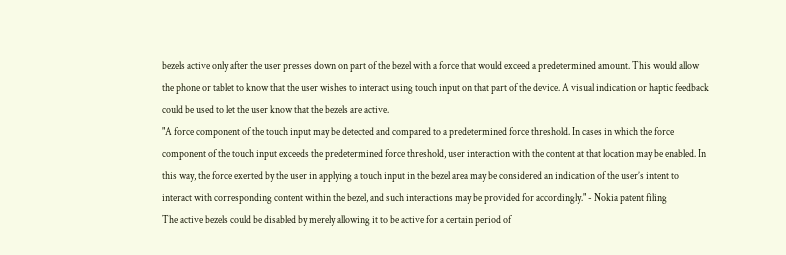bezels active only after the user presses down on part of the bezel with a force that would exceed a predetermined amount. This would allow the phone or tablet to know that the user wishes to interact using touch input on that part of the device. A visual indication or haptic feedback could be used to let the user know that the bezels are active.
"A force component of the touch input may be detected and compared to a predetermined force threshold. In cases in which the force component of the touch input exceeds the predetermined force threshold, user interaction with the content at that location may be enabled. In this way, the force exerted by the user in applying a touch input in the bezel area may be considered an indication of the user’s intent to interact with corresponding content within the bezel, and such interactions may be provided for accordingly." - Nokia patent filing
The active bezels could be disabled by merely allowing it to be active for a certain period of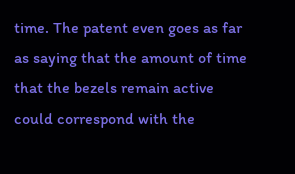time. The patent even goes as far as saying that the amount of time that the bezels remain active could correspond with the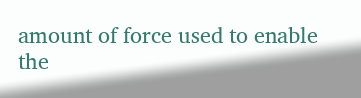amount of force used to enable the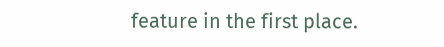feature in the first place.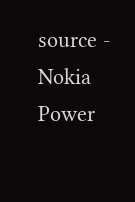source - Nokia Power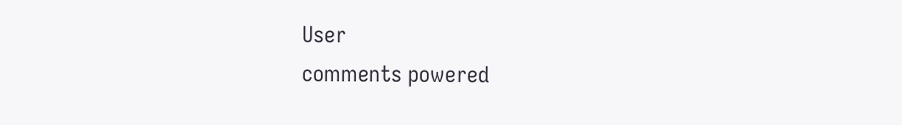User
comments powered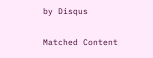by Disqus

Matched Content